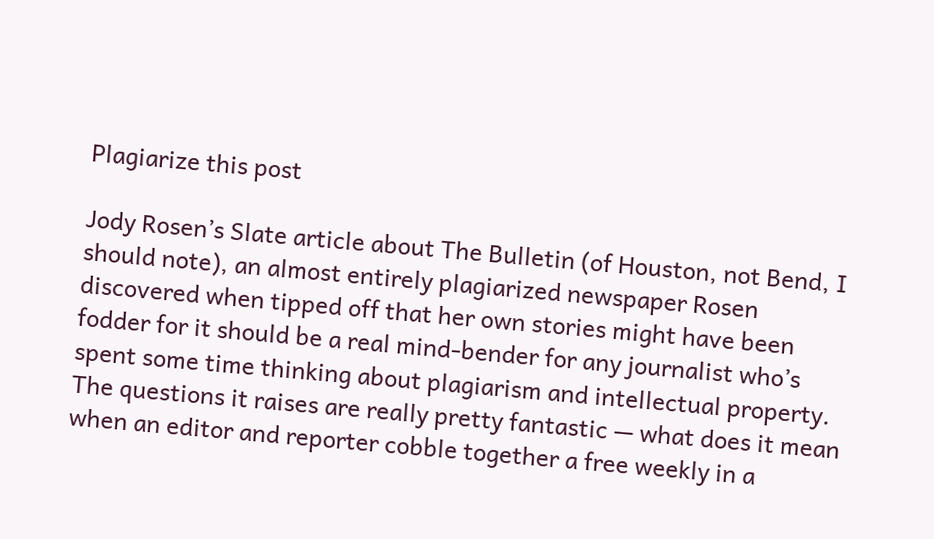Plagiarize this post

Jody Rosen’s Slate article about The Bulletin (of Houston, not Bend, I should note), an almost entirely plagiarized newspaper Rosen discovered when tipped off that her own stories might have been fodder for it should be a real mind-bender for any journalist who’s spent some time thinking about plagiarism and intellectual property. The questions it raises are really pretty fantastic — what does it mean when an editor and reporter cobble together a free weekly in a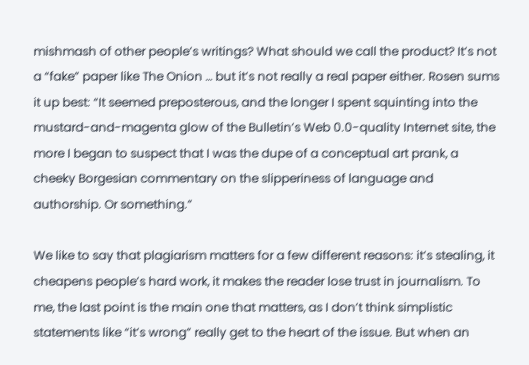mishmash of other people’s writings? What should we call the product? It’s not a “fake” paper like The Onion … but it’s not really a real paper either. Rosen sums it up best: “It seemed preposterous, and the longer I spent squinting into the mustard-and-magenta glow of the Bulletin’s Web 0.0-quality Internet site, the more I began to suspect that I was the dupe of a conceptual art prank, a cheeky Borgesian commentary on the slipperiness of language and authorship. Or something.”

We like to say that plagiarism matters for a few different reasons: it’s stealing, it cheapens people’s hard work, it makes the reader lose trust in journalism. To me, the last point is the main one that matters, as I don’t think simplistic statements like “it’s wrong” really get to the heart of the issue. But when an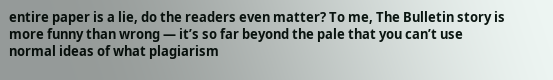entire paper is a lie, do the readers even matter? To me, The Bulletin story is more funny than wrong — it’s so far beyond the pale that you can’t use normal ideas of what plagiarism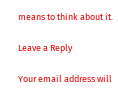means to think about it.

Leave a Reply

Your email address will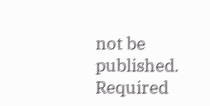not be published. Required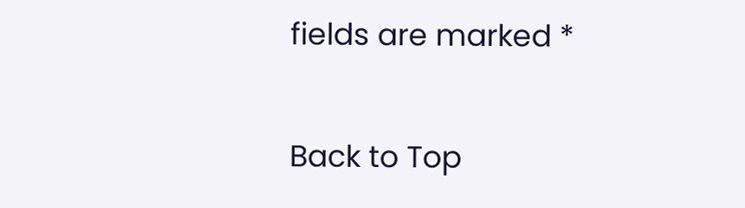fields are marked *

Back to Top